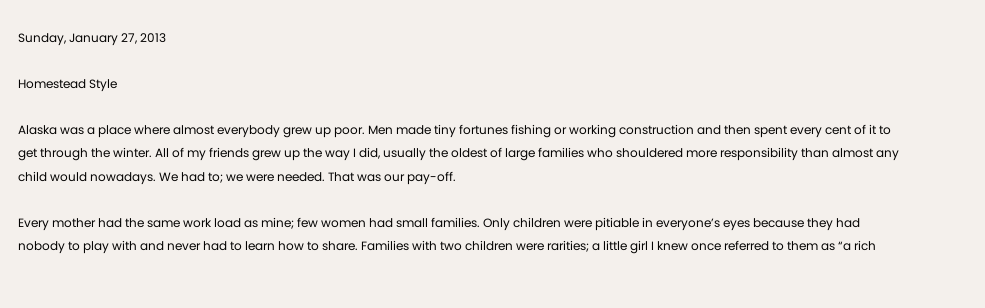Sunday, January 27, 2013

Homestead Style

Alaska was a place where almost everybody grew up poor. Men made tiny fortunes fishing or working construction and then spent every cent of it to get through the winter. All of my friends grew up the way I did, usually the oldest of large families who shouldered more responsibility than almost any child would nowadays. We had to; we were needed. That was our pay-off.

Every mother had the same work load as mine; few women had small families. Only children were pitiable in everyone’s eyes because they had nobody to play with and never had to learn how to share. Families with two children were rarities; a little girl I knew once referred to them as “a rich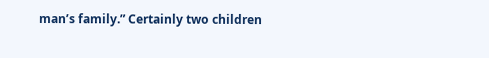man’s family.” Certainly two children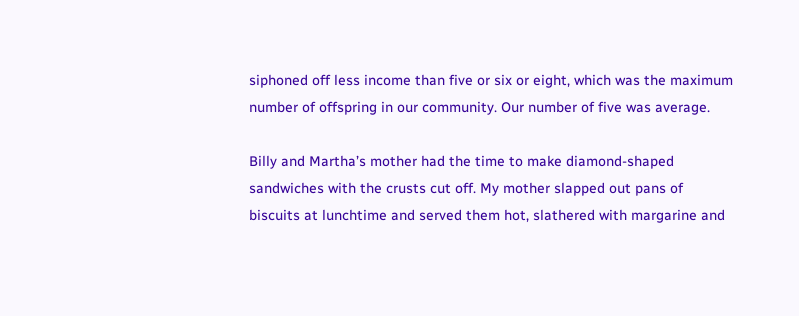siphoned off less income than five or six or eight, which was the maximum number of offspring in our community. Our number of five was average.

Billy and Martha’s mother had the time to make diamond-shaped sandwiches with the crusts cut off. My mother slapped out pans of biscuits at lunchtime and served them hot, slathered with margarine and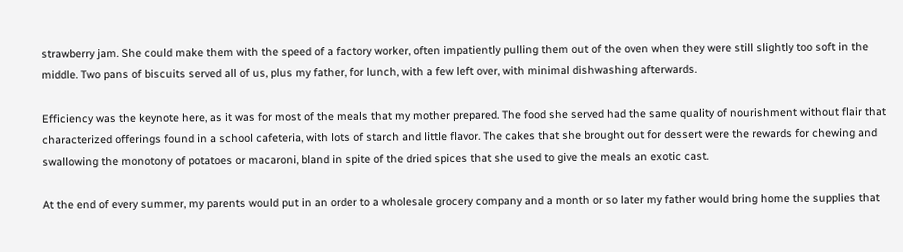strawberry jam. She could make them with the speed of a factory worker, often impatiently pulling them out of the oven when they were still slightly too soft in the middle. Two pans of biscuits served all of us, plus my father, for lunch, with a few left over, with minimal dishwashing afterwards.

Efficiency was the keynote here, as it was for most of the meals that my mother prepared. The food she served had the same quality of nourishment without flair that characterized offerings found in a school cafeteria, with lots of starch and little flavor. The cakes that she brought out for dessert were the rewards for chewing and swallowing the monotony of potatoes or macaroni, bland in spite of the dried spices that she used to give the meals an exotic cast.

At the end of every summer, my parents would put in an order to a wholesale grocery company and a month or so later my father would bring home the supplies that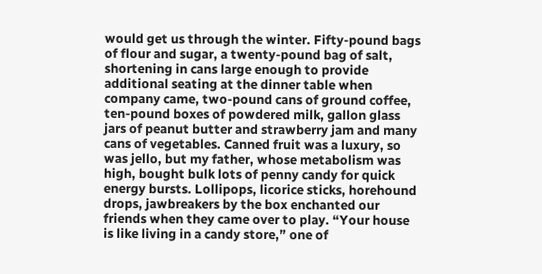would get us through the winter. Fifty-pound bags of flour and sugar, a twenty-pound bag of salt, shortening in cans large enough to provide additional seating at the dinner table when company came, two-pound cans of ground coffee, ten-pound boxes of powdered milk, gallon glass jars of peanut butter and strawberry jam and many cans of vegetables. Canned fruit was a luxury, so was jello, but my father, whose metabolism was high, bought bulk lots of penny candy for quick energy bursts. Lollipops, licorice sticks, horehound drops, jawbreakers by the box enchanted our friends when they came over to play. “Your house is like living in a candy store,” one of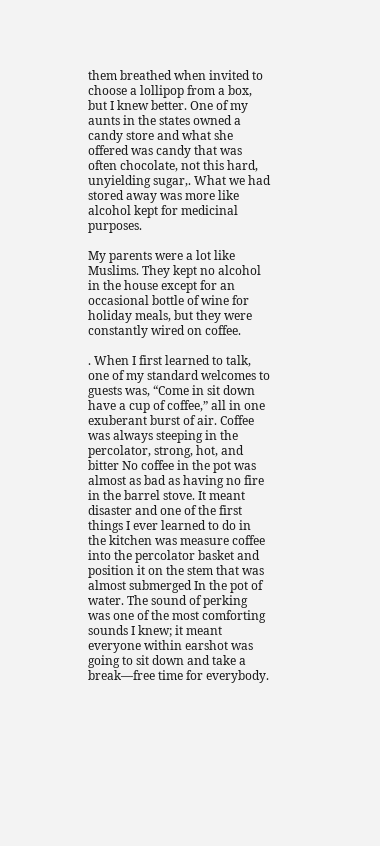them breathed when invited to choose a lollipop from a box, but I knew better. One of my aunts in the states owned a candy store and what she offered was candy that was often chocolate, not this hard, unyielding sugar,. What we had stored away was more like alcohol kept for medicinal purposes.

My parents were a lot like Muslims. They kept no alcohol in the house except for an occasional bottle of wine for holiday meals, but they were constantly wired on coffee.

. When I first learned to talk, one of my standard welcomes to guests was, “Come in sit down have a cup of coffee,” all in one exuberant burst of air. Coffee was always steeping in the percolator, strong, hot, and bitter No coffee in the pot was almost as bad as having no fire in the barrel stove. It meant disaster and one of the first things I ever learned to do in the kitchen was measure coffee into the percolator basket and position it on the stem that was almost submerged In the pot of water. The sound of perking was one of the most comforting sounds I knew; it meant everyone within earshot was going to sit down and take a break—free time for everybody.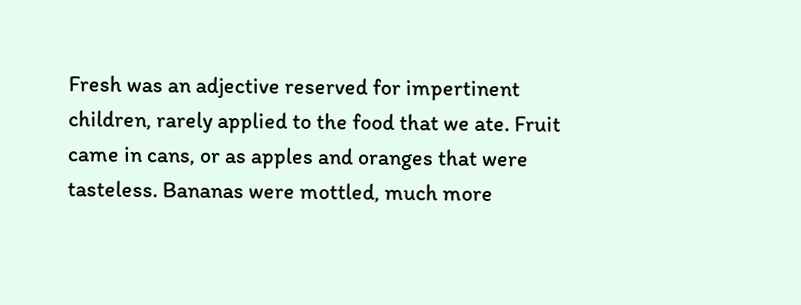Fresh was an adjective reserved for impertinent children, rarely applied to the food that we ate. Fruit came in cans, or as apples and oranges that were tasteless. Bananas were mottled, much more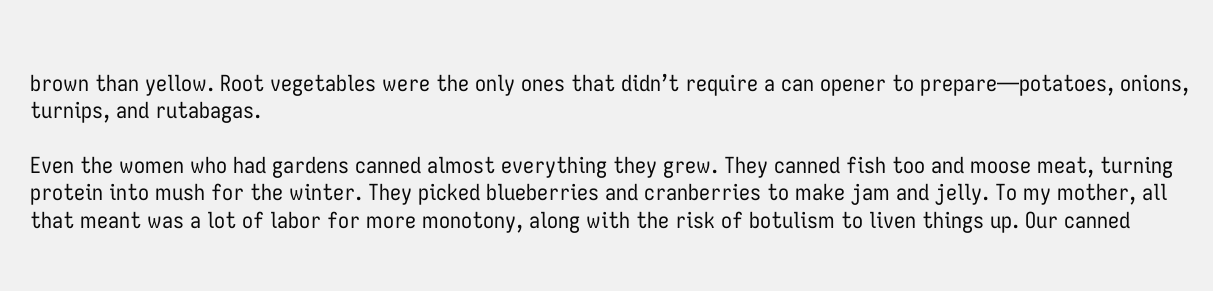brown than yellow. Root vegetables were the only ones that didn’t require a can opener to prepare—potatoes, onions, turnips, and rutabagas.

Even the women who had gardens canned almost everything they grew. They canned fish too and moose meat, turning protein into mush for the winter. They picked blueberries and cranberries to make jam and jelly. To my mother, all that meant was a lot of labor for more monotony, along with the risk of botulism to liven things up. Our canned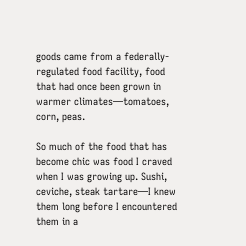goods came from a federally-regulated food facility, food that had once been grown in warmer climates—tomatoes, corn, peas.

So much of the food that has become chic was food I craved when I was growing up. Sushi, ceviche, steak tartare—I knew them long before I encountered them in a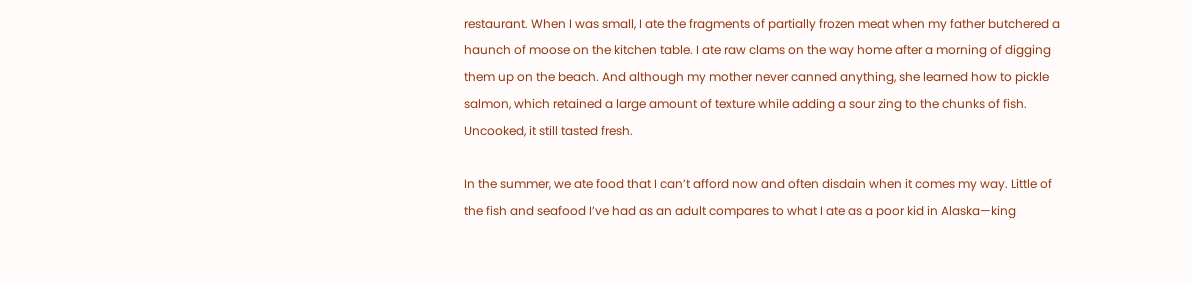restaurant. When I was small, I ate the fragments of partially frozen meat when my father butchered a haunch of moose on the kitchen table. I ate raw clams on the way home after a morning of digging them up on the beach. And although my mother never canned anything, she learned how to pickle salmon, which retained a large amount of texture while adding a sour zing to the chunks of fish. Uncooked, it still tasted fresh.

In the summer, we ate food that I can’t afford now and often disdain when it comes my way. Little of the fish and seafood I’ve had as an adult compares to what I ate as a poor kid in Alaska—king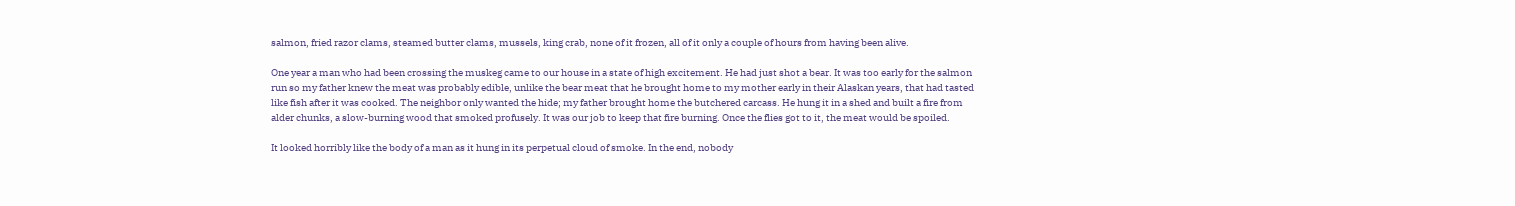salmon, fried razor clams, steamed butter clams, mussels, king crab, none of it frozen, all of it only a couple of hours from having been alive.

One year a man who had been crossing the muskeg came to our house in a state of high excitement. He had just shot a bear. It was too early for the salmon run so my father knew the meat was probably edible, unlike the bear meat that he brought home to my mother early in their Alaskan years, that had tasted like fish after it was cooked. The neighbor only wanted the hide; my father brought home the butchered carcass. He hung it in a shed and built a fire from alder chunks, a slow-burning wood that smoked profusely. It was our job to keep that fire burning. Once the flies got to it, the meat would be spoiled.

It looked horribly like the body of a man as it hung in its perpetual cloud of smoke. In the end, nobody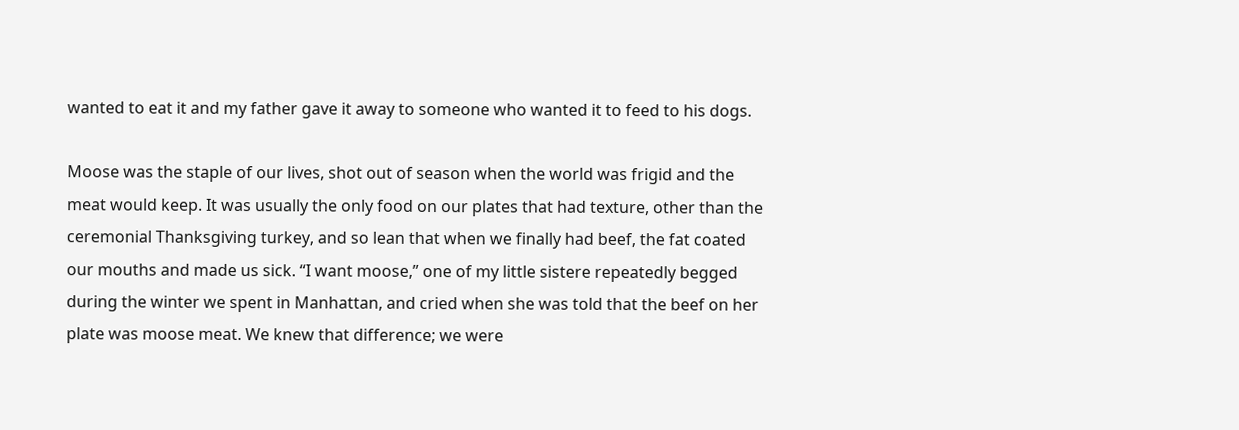wanted to eat it and my father gave it away to someone who wanted it to feed to his dogs.

Moose was the staple of our lives, shot out of season when the world was frigid and the meat would keep. It was usually the only food on our plates that had texture, other than the ceremonial Thanksgiving turkey, and so lean that when we finally had beef, the fat coated our mouths and made us sick. “I want moose,” one of my little sistere repeatedly begged during the winter we spent in Manhattan, and cried when she was told that the beef on her plate was moose meat. We knew that difference; we were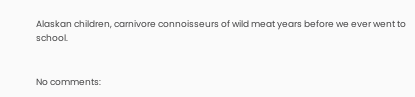Alaskan children, carnivore connoisseurs of wild meat years before we ever went to school.


No comments: